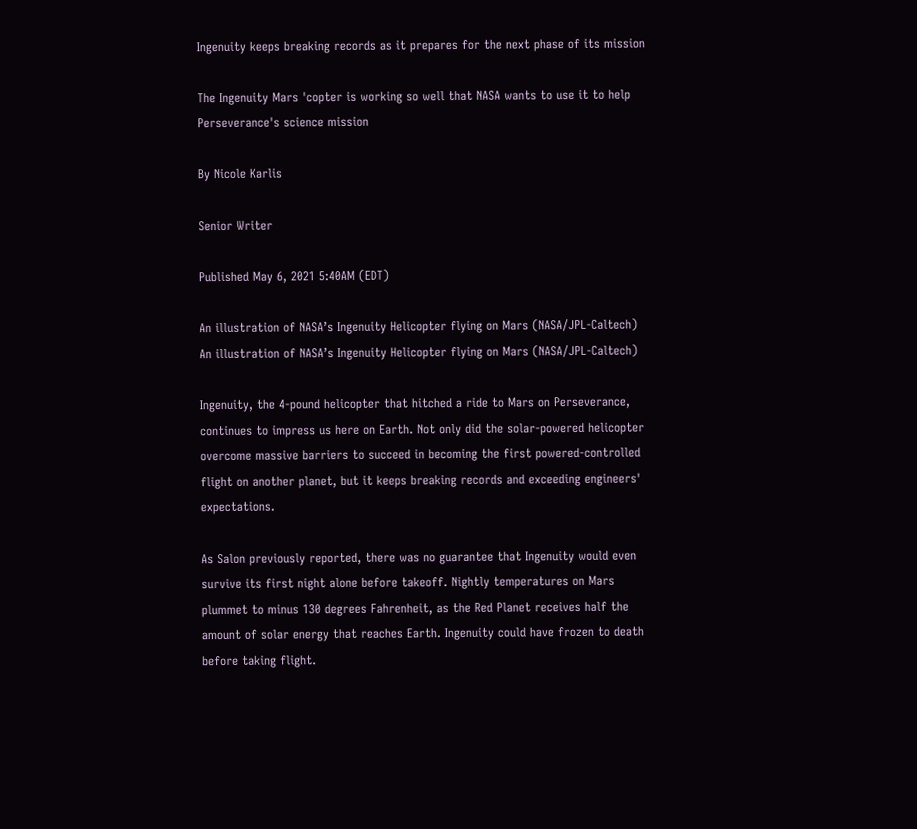Ingenuity keeps breaking records as it prepares for the next phase of its mission

The Ingenuity Mars 'copter is working so well that NASA wants to use it to help Perseverance's science mission

By Nicole Karlis

Senior Writer

Published May 6, 2021 5:40AM (EDT)

An illustration of NASA’s Ingenuity Helicopter flying on Mars (NASA/JPL-Caltech)
An illustration of NASA’s Ingenuity Helicopter flying on Mars (NASA/JPL-Caltech)

Ingenuity, the 4-pound helicopter that hitched a ride to Mars on Perseverance, continues to impress us here on Earth. Not only did the solar-powered helicopter overcome massive barriers to succeed in becoming the first powered-controlled flight on another planet, but it keeps breaking records and exceeding engineers' expectations.

As Salon previously reported, there was no guarantee that Ingenuity would even survive its first night alone before takeoff. Nightly temperatures on Mars plummet to minus 130 degrees Fahrenheit, as the Red Planet receives half the amount of solar energy that reaches Earth. Ingenuity could have frozen to death before taking flight.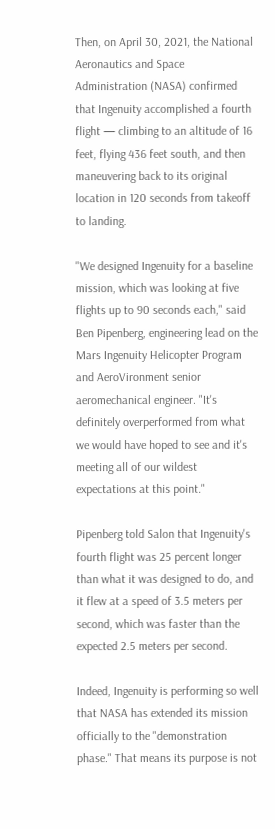Then, on April 30, 2021, the National Aeronautics and Space Administration (NASA) confirmed that Ingenuity accomplished a fourth flight — climbing to an altitude of 16 feet, flying 436 feet south, and then maneuvering back to its original location in 120 seconds from takeoff to landing.

"We designed Ingenuity for a baseline mission, which was looking at five flights up to 90 seconds each," said Ben Pipenberg, engineering lead on the Mars Ingenuity Helicopter Program and AeroVironment senior aeromechanical engineer. "It's definitely overperformed from what we would have hoped to see and it's meeting all of our wildest expectations at this point."

Pipenberg told Salon that Ingenuity's fourth flight was 25 percent longer than what it was designed to do, and it flew at a speed of 3.5 meters per second, which was faster than the expected 2.5 meters per second.

Indeed, Ingenuity is performing so well that NASA has extended its mission officially to the "demonstration phase." That means its purpose is not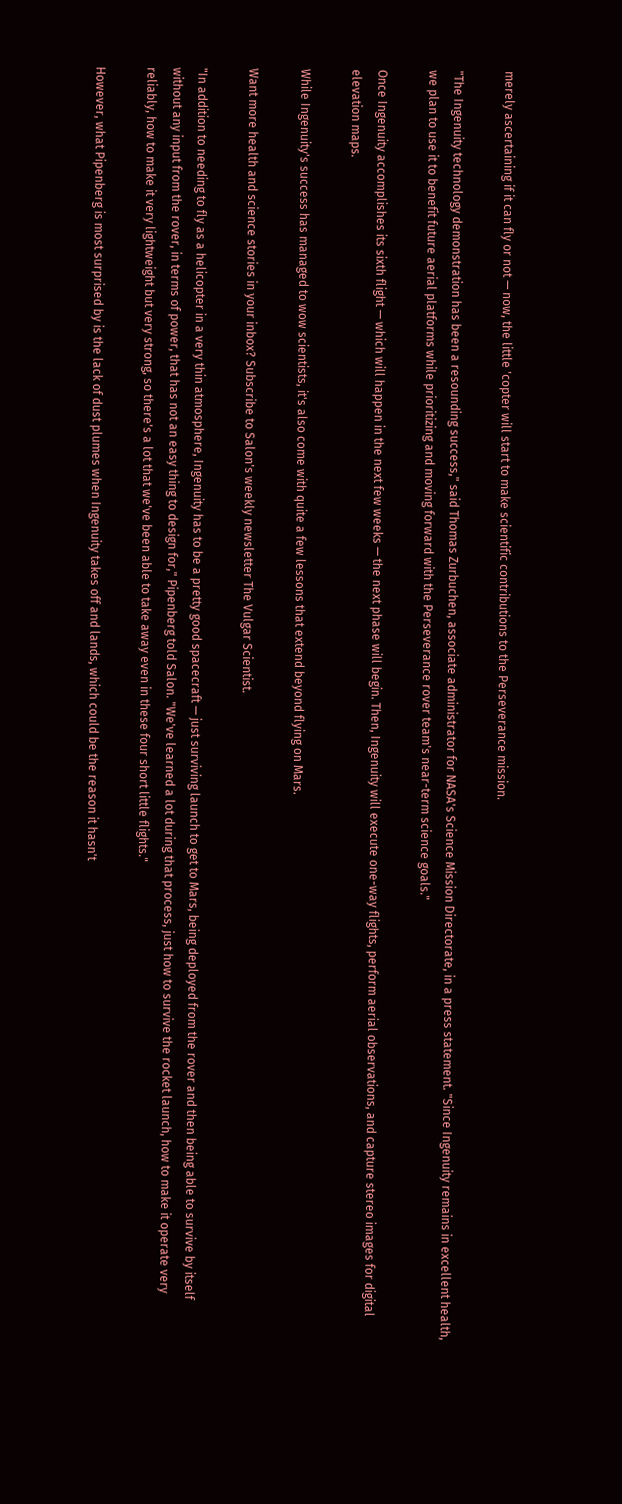merely ascertaining if it can fly or not — now, the little 'copter will start to make scientific contributions to the Perseverance mission.

"The Ingenuity technology demonstration has been a resounding success," said Thomas Zurbuchen, associate administrator for NASA's Science Mission Directorate, in a press statement. "Since Ingenuity remains in excellent health, we plan to use it to benefit future aerial platforms while prioritizing and moving forward with the Perseverance rover team's near-term science goals."

Once Ingenuity accomplishes its sixth flight — which will happen in the next few weeks — the next phase will begin. Then, Ingenuity will execute one-way flights, perform aerial observations, and capture stereo images for digital elevation maps.

While Ingenuity's success has managed to wow scientists, it's also come with quite a few lessons that extend beyond flying on Mars.

Want more health and science stories in your inbox? Subscribe to Salon's weekly newsletter The Vulgar Scientist.

"In addition to needing to fly as a helicopter in a very thin atmosphere, Ingenuity has to be a pretty good spacecraft — just surviving launch to get to Mars, being deployed from the rover and then being able to survive by itself without any input from the rover, in terms of power, that has not an easy thing to design for," Pipenberg told Salon. "We've learned a lot during that process, just how to survive the rocket launch, how to make it operate very reliably, how to make it very lightweight but very strong, so there's a lot that we've been able to take away even in these four short little flights."

However, what Pipenberg is most surprised by is the lack of dust plumes when Ingenuity takes off and lands, which could be the reason it hasn't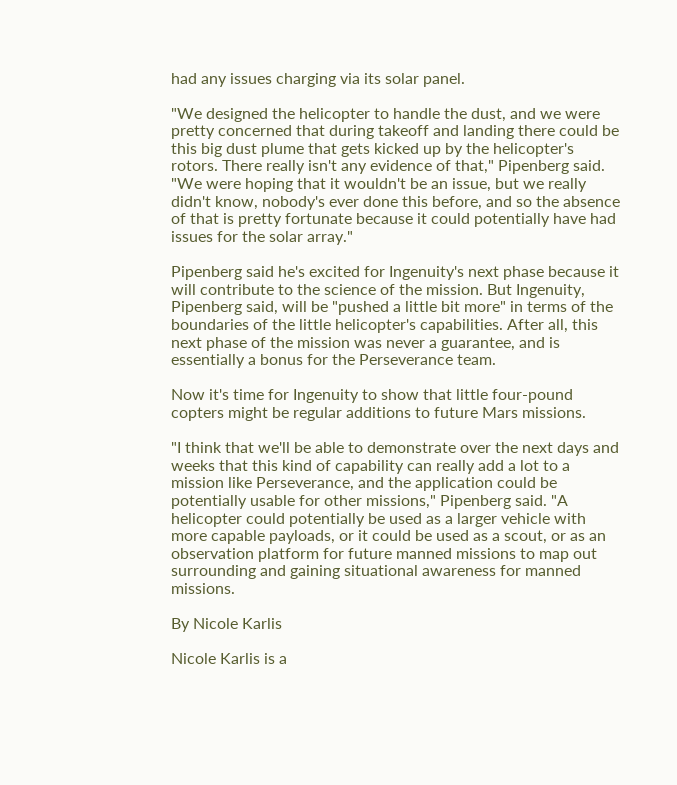had any issues charging via its solar panel.

"We designed the helicopter to handle the dust, and we were pretty concerned that during takeoff and landing there could be this big dust plume that gets kicked up by the helicopter's rotors. There really isn't any evidence of that," Pipenberg said. "We were hoping that it wouldn't be an issue, but we really didn't know, nobody's ever done this before, and so the absence of that is pretty fortunate because it could potentially have had issues for the solar array."

Pipenberg said he's excited for Ingenuity's next phase because it will contribute to the science of the mission. But Ingenuity, Pipenberg said, will be "pushed a little bit more" in terms of the boundaries of the little helicopter's capabilities. After all, this next phase of the mission was never a guarantee, and is essentially a bonus for the Perseverance team.

Now it's time for Ingenuity to show that little four-pound copters might be regular additions to future Mars missions.

"I think that we'll be able to demonstrate over the next days and weeks that this kind of capability can really add a lot to a mission like Perseverance, and the application could be potentially usable for other missions," Pipenberg said. "A helicopter could potentially be used as a larger vehicle with more capable payloads, or it could be used as a scout, or as an observation platform for future manned missions to map out surrounding and gaining situational awareness for manned missions.

By Nicole Karlis

Nicole Karlis is a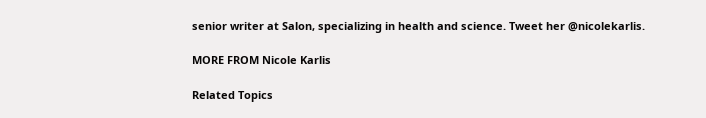senior writer at Salon, specializing in health and science. Tweet her @nicolekarlis.

MORE FROM Nicole Karlis

Related Topics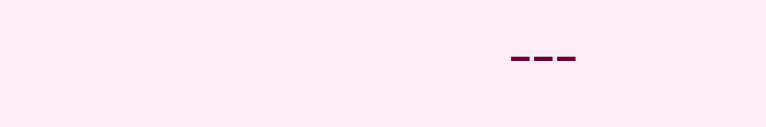---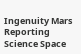Ingenuity Mars Reporting Science Space